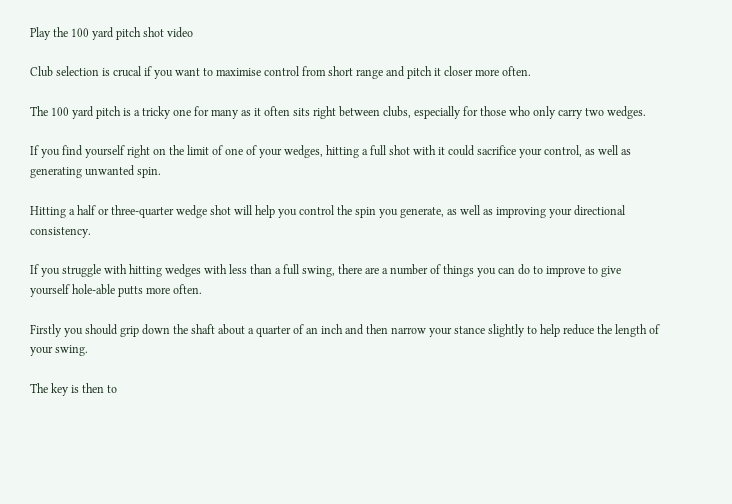Play the 100 yard pitch shot video

Club selection is crucal if you want to maximise control from short range and pitch it closer more often.

The 100 yard pitch is a tricky one for many as it often sits right between clubs, especially for those who only carry two wedges.

If you find yourself right on the limit of one of your wedges, hitting a full shot with it could sacrifice your control, as well as generating unwanted spin.

Hitting a half or three-quarter wedge shot will help you control the spin you generate, as well as improving your directional consistency.

If you struggle with hitting wedges with less than a full swing, there are a number of things you can do to improve to give yourself hole-able putts more often.

Firstly you should grip down the shaft about a quarter of an inch and then narrow your stance slightly to help reduce the length of your swing.

The key is then to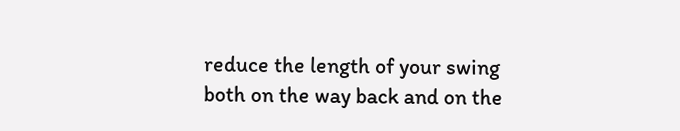reduce the length of your swing both on the way back and on the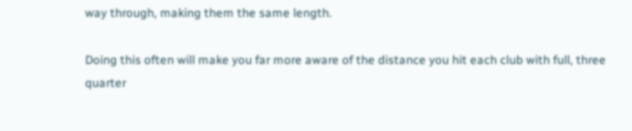way through, making them the same length.

Doing this often will make you far more aware of the distance you hit each club with full, three quarter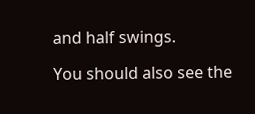and half swings.

You should also see the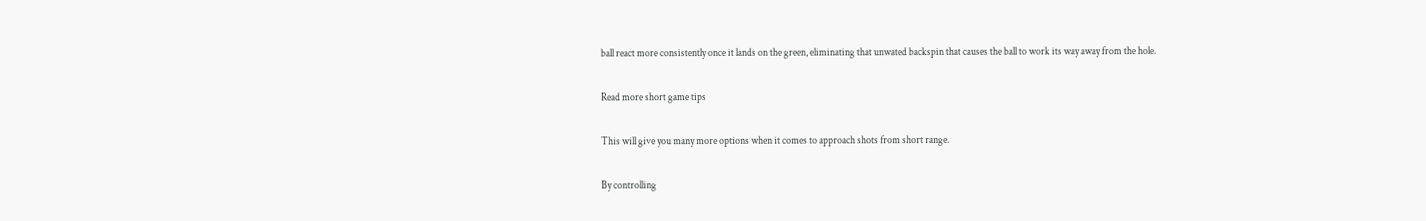ball react more consistently once it lands on the green, eliminating that unwated backspin that causes the ball to work its way away from the hole.

Read more short game tips

This will give you many more options when it comes to approach shots from short range.

By controlling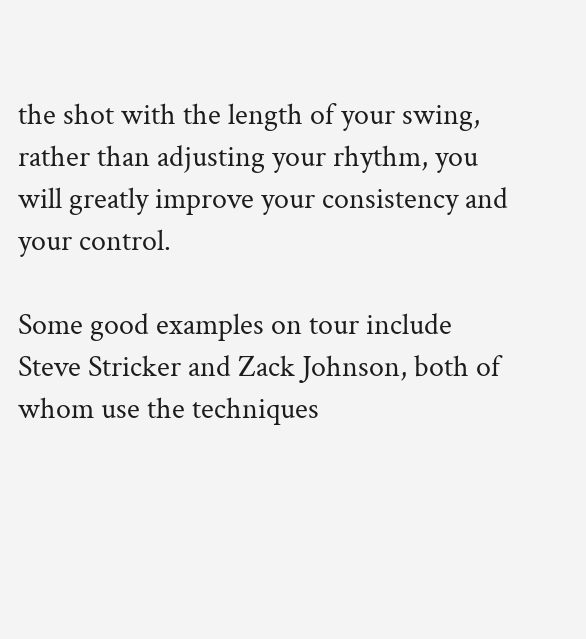the shot with the length of your swing, rather than adjusting your rhythm, you will greatly improve your consistency and your control.

Some good examples on tour include Steve Stricker and Zack Johnson, both of whom use the techniques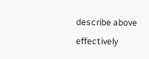describe above effectively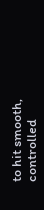to hit smooth, controlled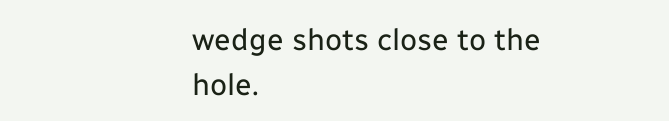wedge shots close to the hole.